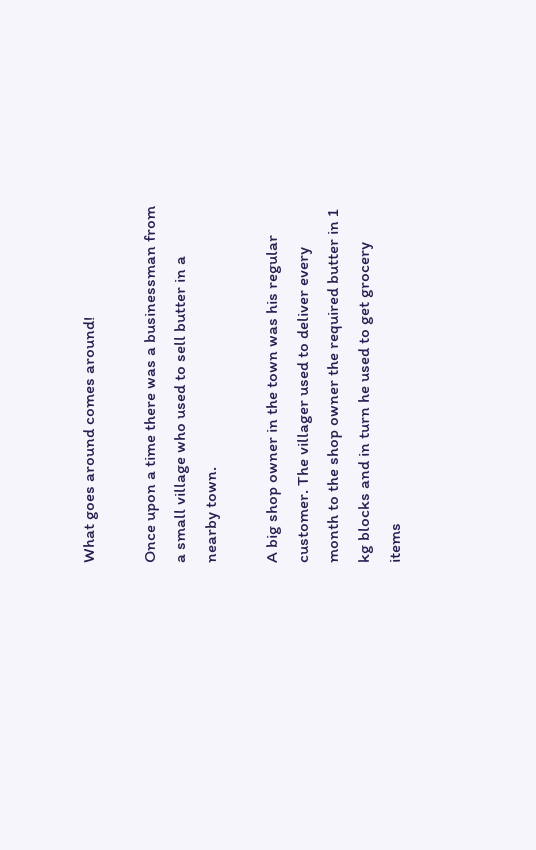What goes around comes around!

Once upon a time there was a businessman from a small village who used to sell butter in a nearby town.

A big shop owner in the town was his regular customer. The villager used to deliver every month to the shop owner the required butter in 1 kg blocks and in turn he used to get grocery items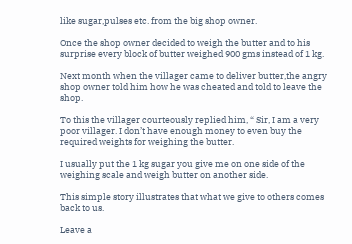like sugar,pulses etc. from the big shop owner.

Once the shop owner decided to weigh the butter and to his surprise every block of butter weighed 900 gms instead of 1 kg.

Next month when the villager came to deliver butter,the angry shop owner told him how he was cheated and told to leave the shop.

To this the villager courteously replied him, “ Sir, I am a very poor villager. I don’t have enough money to even buy the required weights for weighing the butter.

I usually put the 1 kg sugar you give me on one side of the weighing scale and weigh butter on another side.

This simple story illustrates that what we give to others comes back to us.

Leave a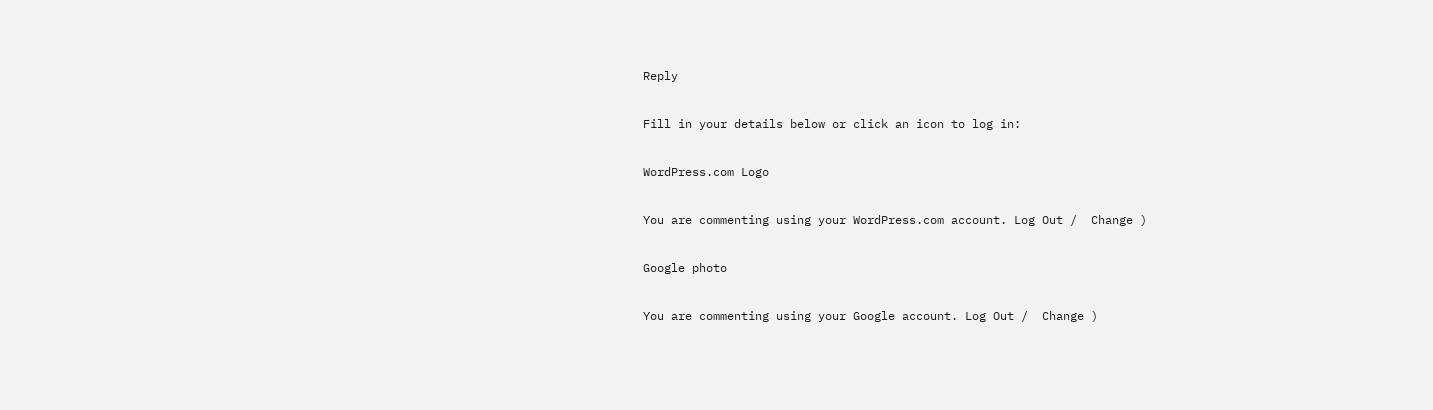Reply

Fill in your details below or click an icon to log in:

WordPress.com Logo

You are commenting using your WordPress.com account. Log Out /  Change )

Google photo

You are commenting using your Google account. Log Out /  Change )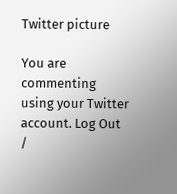Twitter picture

You are commenting using your Twitter account. Log Out /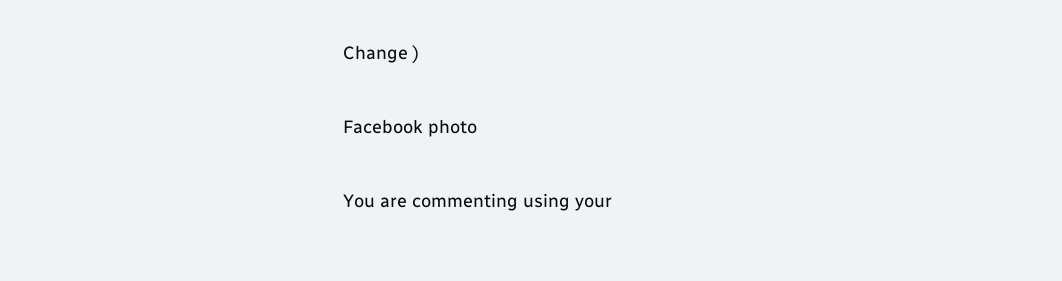Change )

Facebook photo

You are commenting using your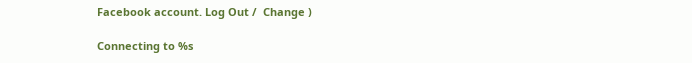Facebook account. Log Out /  Change )

Connecting to %s